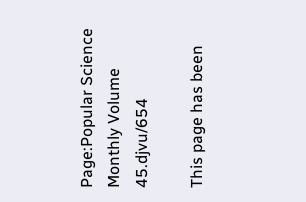Page:Popular Science Monthly Volume 45.djvu/654

This page has been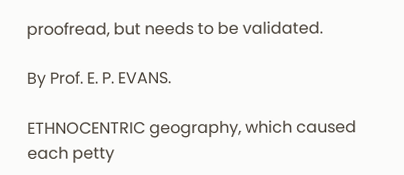proofread, but needs to be validated.

By Prof. E. P. EVANS.

ETHNOCENTRIC geography, which caused each petty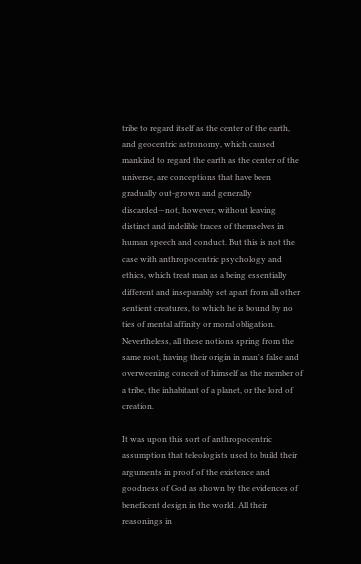tribe to regard itself as the center of the earth, and geocentric astronomy, which caused mankind to regard the earth as the center of the universe, are conceptions that have been gradually out-grown and generally discarded—not, however, without leaving distinct and indelible traces of themselves in human speech and conduct. But this is not the case with anthropocentric psychology and ethics, which treat man as a being essentially different and inseparably set apart from all other sentient creatures, to which he is bound by no ties of mental affinity or moral obligation. Nevertheless, all these notions spring from the same root, having their origin in man's false and overweening conceit of himself as the member of a tribe, the inhabitant of a planet, or the lord of creation.

It was upon this sort of anthropocentric assumption that teleologists used to build their arguments in proof of the existence and goodness of God as shown by the evidences of beneficent design in the world. All their reasonings in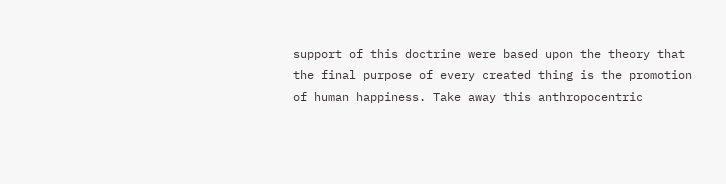support of this doctrine were based upon the theory that the final purpose of every created thing is the promotion of human happiness. Take away this anthropocentric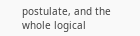postulate, and the whole logical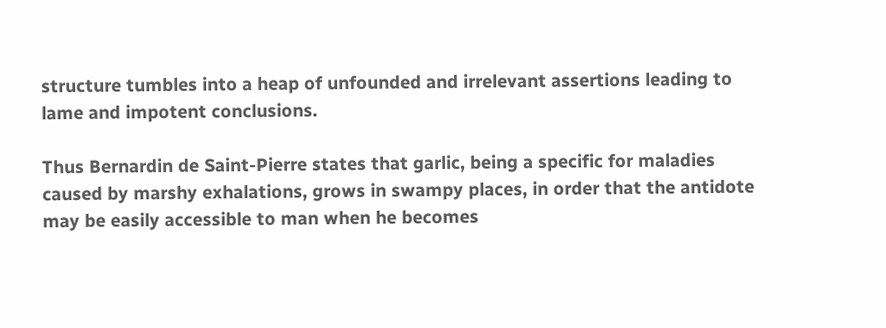structure tumbles into a heap of unfounded and irrelevant assertions leading to lame and impotent conclusions.

Thus Bernardin de Saint-Pierre states that garlic, being a specific for maladies caused by marshy exhalations, grows in swampy places, in order that the antidote may be easily accessible to man when he becomes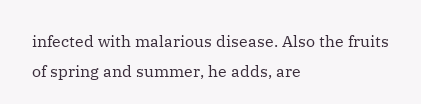infected with malarious disease. Also the fruits of spring and summer, he adds, are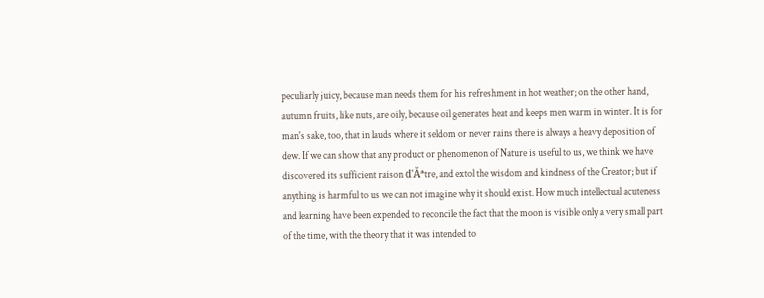peculiarly juicy, because man needs them for his refreshment in hot weather; on the other hand, autumn fruits, like nuts, are oily, because oil generates heat and keeps men warm in winter. It is for man's sake, too, that in lauds where it seldom or never rains there is always a heavy deposition of dew. If we can show that any product or phenomenon of Nature is useful to us, we think we have discovered its sufficient raison d'Ăªtre, and extol the wisdom and kindness of the Creator; but if anything is harmful to us we can not imagine why it should exist. How much intellectual acuteness and learning have been expended to reconcile the fact that the moon is visible only a very small part of the time, with the theory that it was intended to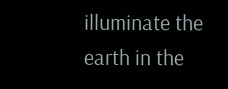illuminate the earth in the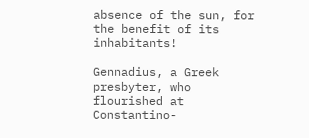absence of the sun, for the benefit of its inhabitants!

Gennadius, a Greek presbyter, who flourished at Constantino-